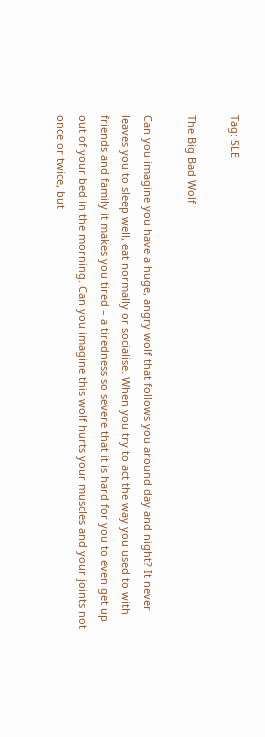Tag: SLE

The Big Bad Wolf

Can you imagine you have a huge, angry wolf that follows you around day and night? It never leaves you to sleep well, eat normally or socialise. When you try to act the way you used to with friends and family it makes you tired – a tiredness so severe that it is hard for you to even get up out of your bed in the morning. Can you imagine this wolf hurts your muscles and your joints not once or twice, but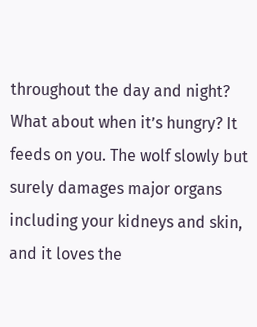throughout the day and night? What about when it’s hungry? It feeds on you. The wolf slowly but surely damages major organs including your kidneys and skin, and it loves the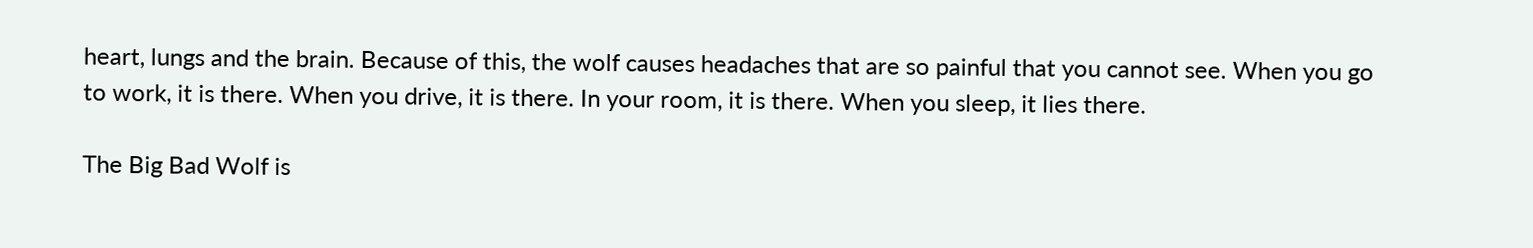heart, lungs and the brain. Because of this, the wolf causes headaches that are so painful that you cannot see. When you go to work, it is there. When you drive, it is there. In your room, it is there. When you sleep, it lies there.

The Big Bad Wolf is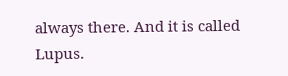always there. And it is called Lupus.